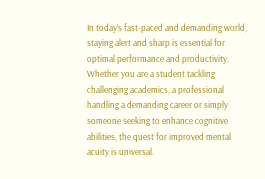In today’s fast-paced and demanding world, staying alert and sharp is essential for optimal performance and productivity. Whether you are a student tackling challenging academics, a professional handling a demanding career or simply someone seeking to enhance cognitive abilities, the quest for improved mental acuity is universal.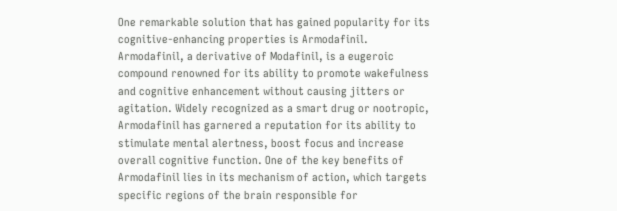One remarkable solution that has gained popularity for its cognitive-enhancing properties is Armodafinil. Armodafinil, a derivative of Modafinil, is a eugeroic compound renowned for its ability to promote wakefulness and cognitive enhancement without causing jitters or agitation. Widely recognized as a smart drug or nootropic, Armodafinil has garnered a reputation for its ability to stimulate mental alertness, boost focus and increase overall cognitive function. One of the key benefits of Armodafinil lies in its mechanism of action, which targets specific regions of the brain responsible for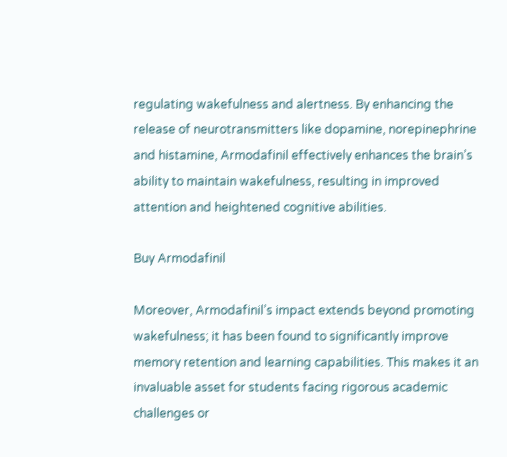regulating wakefulness and alertness. By enhancing the release of neurotransmitters like dopamine, norepinephrine and histamine, Armodafinil effectively enhances the brain’s ability to maintain wakefulness, resulting in improved attention and heightened cognitive abilities.

Buy Armodafinil

Moreover, Armodafinil’s impact extends beyond promoting wakefulness; it has been found to significantly improve memory retention and learning capabilities. This makes it an invaluable asset for students facing rigorous academic challenges or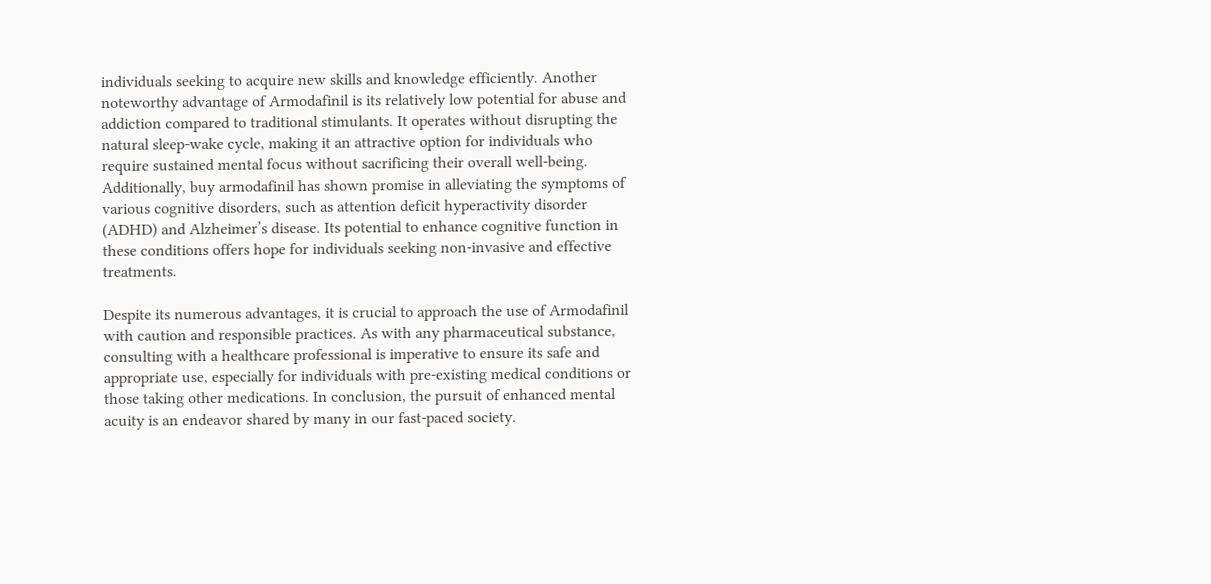individuals seeking to acquire new skills and knowledge efficiently. Another noteworthy advantage of Armodafinil is its relatively low potential for abuse and addiction compared to traditional stimulants. It operates without disrupting the natural sleep-wake cycle, making it an attractive option for individuals who require sustained mental focus without sacrificing their overall well-being. Additionally, buy armodafinil has shown promise in alleviating the symptoms of various cognitive disorders, such as attention deficit hyperactivity disorder (ADHD) and Alzheimer’s disease. Its potential to enhance cognitive function in these conditions offers hope for individuals seeking non-invasive and effective treatments.

Despite its numerous advantages, it is crucial to approach the use of Armodafinil with caution and responsible practices. As with any pharmaceutical substance, consulting with a healthcare professional is imperative to ensure its safe and appropriate use, especially for individuals with pre-existing medical conditions or those taking other medications. In conclusion, the pursuit of enhanced mental acuity is an endeavor shared by many in our fast-paced society.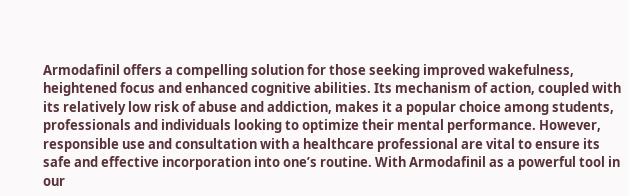Armodafinil offers a compelling solution for those seeking improved wakefulness, heightened focus and enhanced cognitive abilities. Its mechanism of action, coupled with its relatively low risk of abuse and addiction, makes it a popular choice among students, professionals and individuals looking to optimize their mental performance. However, responsible use and consultation with a healthcare professional are vital to ensure its safe and effective incorporation into one’s routine. With Armodafinil as a powerful tool in our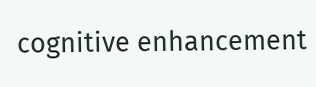cognitive enhancement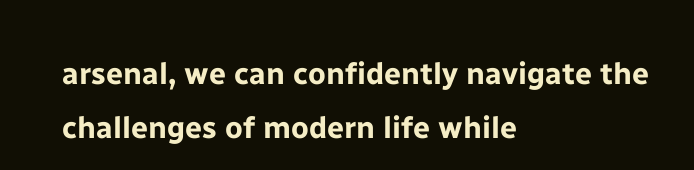arsenal, we can confidently navigate the challenges of modern life while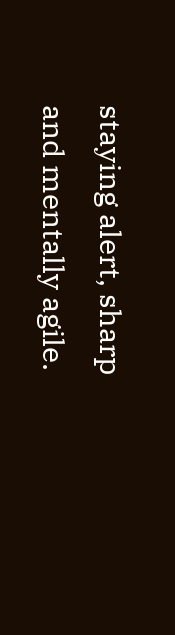staying alert, sharp and mentally agile.